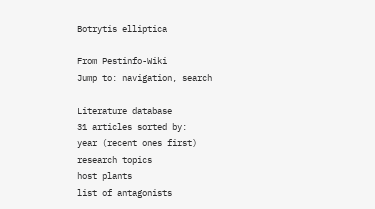Botrytis elliptica

From Pestinfo-Wiki
Jump to: navigation, search

Literature database
31 articles sorted by:
year (recent ones first)
research topics
host plants
list of antagonists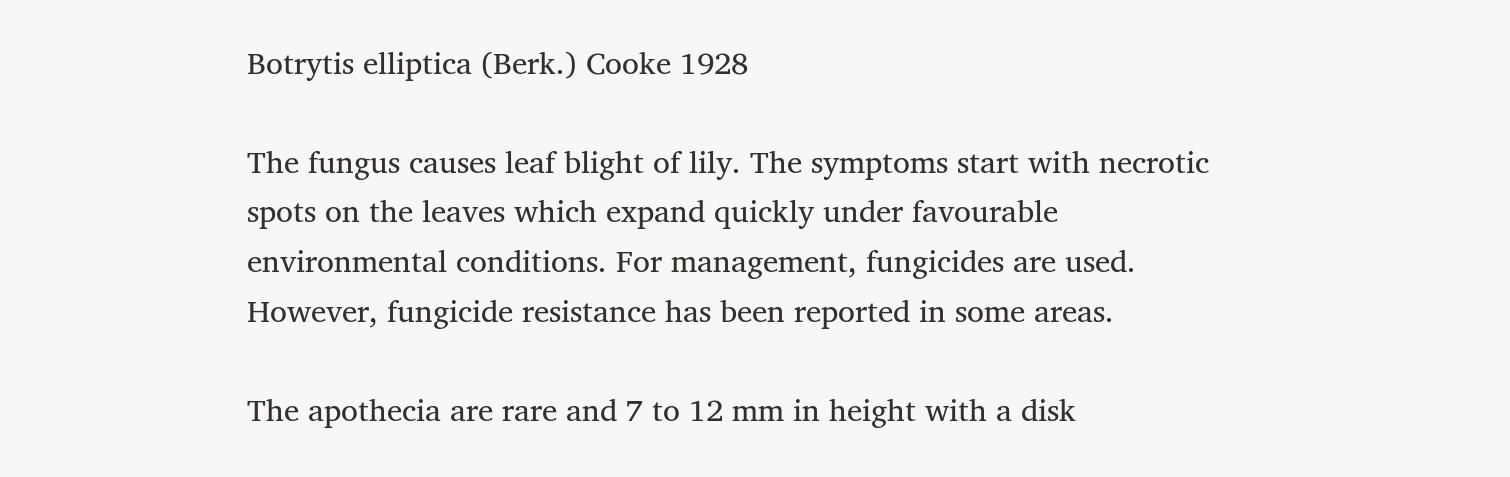Botrytis elliptica (Berk.) Cooke 1928

The fungus causes leaf blight of lily. The symptoms start with necrotic spots on the leaves which expand quickly under favourable environmental conditions. For management, fungicides are used. However, fungicide resistance has been reported in some areas.

The apothecia are rare and 7 to 12 mm in height with a disk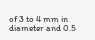of 3 to 4 mm in diameter and 0.5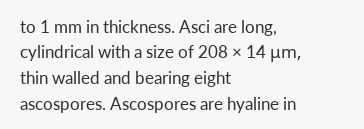to 1 mm in thickness. Asci are long, cylindrical with a size of 208 × 14 μm, thin walled and bearing eight ascospores. Ascospores are hyaline in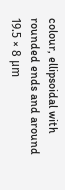colour, ellipsoidal with rounded ends and around 19.5 × 8 μm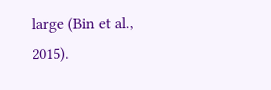large (Bin et al., 2015).